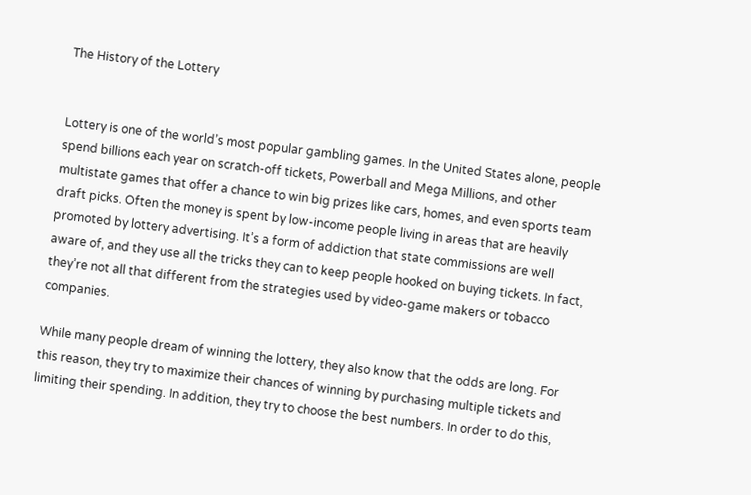The History of the Lottery


Lottery is one of the world’s most popular gambling games. In the United States alone, people spend billions each year on scratch-off tickets, Powerball and Mega Millions, and other multistate games that offer a chance to win big prizes like cars, homes, and even sports team draft picks. Often the money is spent by low-income people living in areas that are heavily promoted by lottery advertising. It’s a form of addiction that state commissions are well aware of, and they use all the tricks they can to keep people hooked on buying tickets. In fact, they’re not all that different from the strategies used by video-game makers or tobacco companies.

While many people dream of winning the lottery, they also know that the odds are long. For this reason, they try to maximize their chances of winning by purchasing multiple tickets and limiting their spending. In addition, they try to choose the best numbers. In order to do this,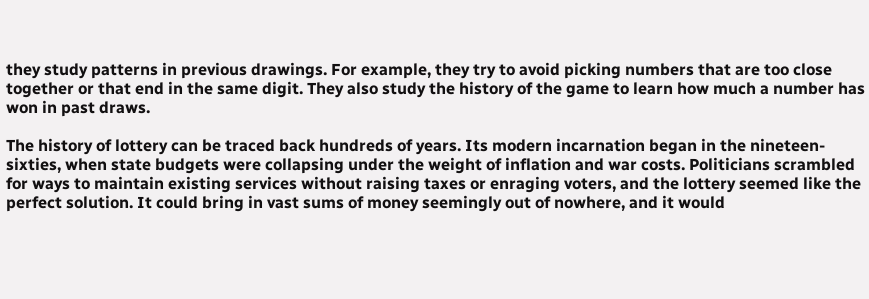they study patterns in previous drawings. For example, they try to avoid picking numbers that are too close together or that end in the same digit. They also study the history of the game to learn how much a number has won in past draws.

The history of lottery can be traced back hundreds of years. Its modern incarnation began in the nineteen-sixties, when state budgets were collapsing under the weight of inflation and war costs. Politicians scrambled for ways to maintain existing services without raising taxes or enraging voters, and the lottery seemed like the perfect solution. It could bring in vast sums of money seemingly out of nowhere, and it would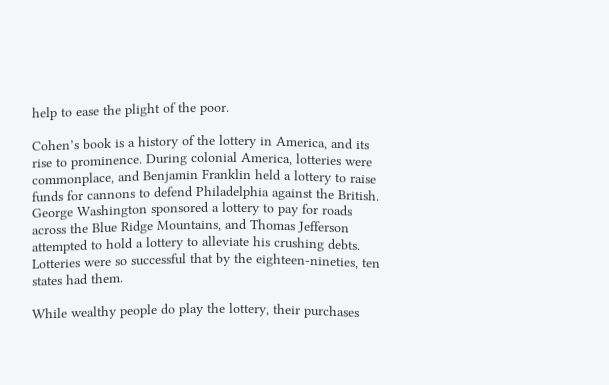help to ease the plight of the poor.

Cohen’s book is a history of the lottery in America, and its rise to prominence. During colonial America, lotteries were commonplace, and Benjamin Franklin held a lottery to raise funds for cannons to defend Philadelphia against the British. George Washington sponsored a lottery to pay for roads across the Blue Ridge Mountains, and Thomas Jefferson attempted to hold a lottery to alleviate his crushing debts. Lotteries were so successful that by the eighteen-nineties, ten states had them.

While wealthy people do play the lottery, their purchases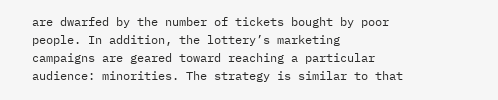are dwarfed by the number of tickets bought by poor people. In addition, the lottery’s marketing campaigns are geared toward reaching a particular audience: minorities. The strategy is similar to that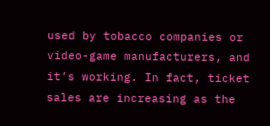used by tobacco companies or video-game manufacturers, and it’s working. In fact, ticket sales are increasing as the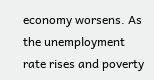economy worsens. As the unemployment rate rises and poverty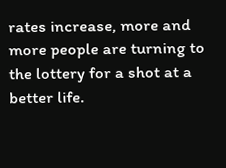rates increase, more and more people are turning to the lottery for a shot at a better life.